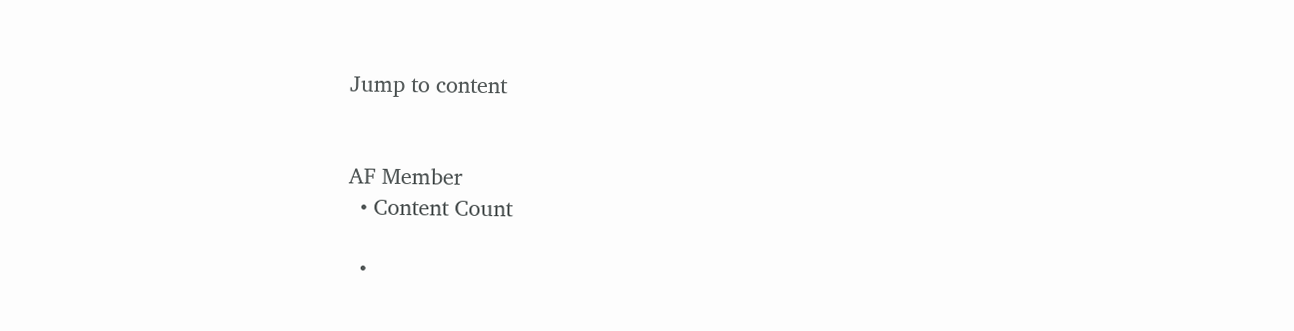Jump to content


AF Member
  • Content Count

  •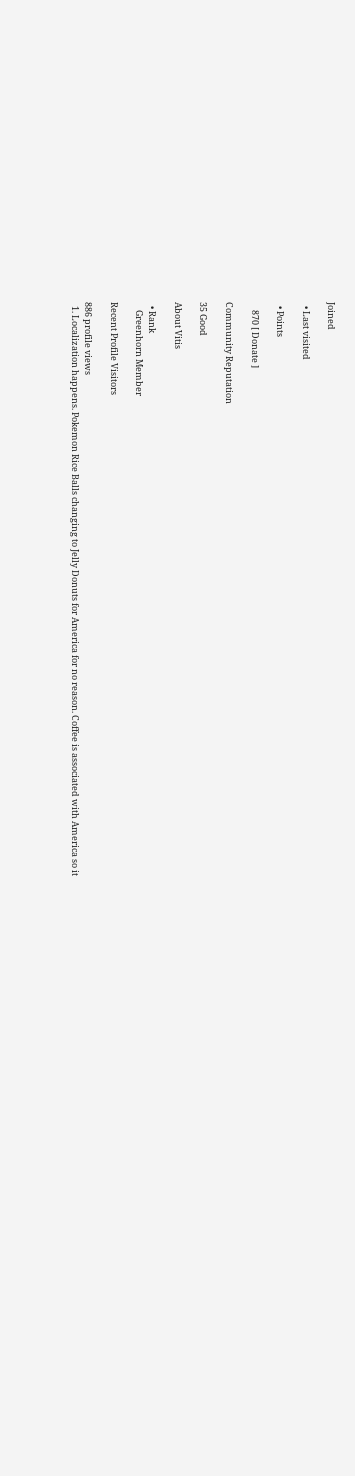Joined

  • Last visited

  • Points

    870 [ Donate ]

Community Reputation

35 Good

About Vitis

  • Rank
    Greenhorn Member

Recent Profile Visitors

886 profile views
  1. Localization happens. Pokemon Rice Balls changing to Jelly Donuts for America for no reason. Coffee is associated with America so it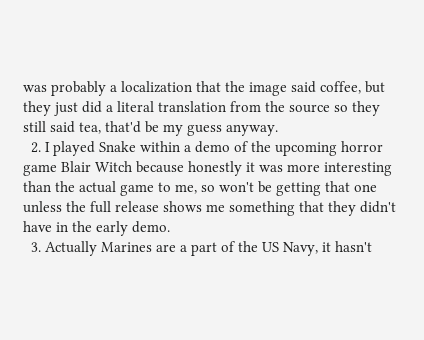was probably a localization that the image said coffee, but they just did a literal translation from the source so they still said tea, that'd be my guess anyway.
  2. I played Snake within a demo of the upcoming horror game Blair Witch because honestly it was more interesting than the actual game to me, so won't be getting that one unless the full release shows me something that they didn't have in the early demo.
  3. Actually Marines are a part of the US Navy, it hasn't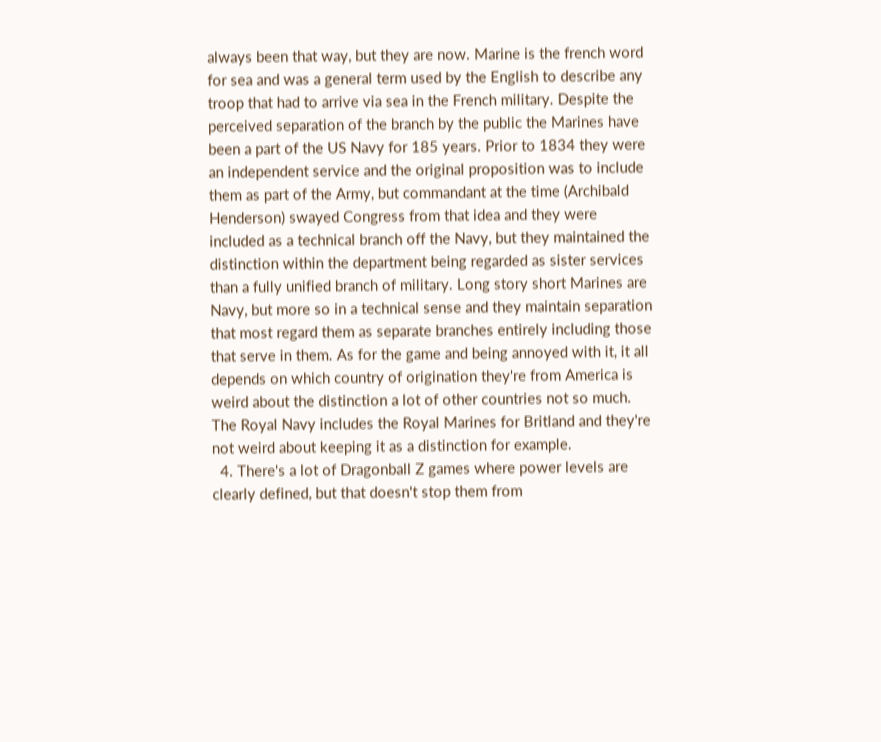always been that way, but they are now. Marine is the french word for sea and was a general term used by the English to describe any troop that had to arrive via sea in the French military. Despite the perceived separation of the branch by the public the Marines have been a part of the US Navy for 185 years. Prior to 1834 they were an independent service and the original proposition was to include them as part of the Army, but commandant at the time (Archibald Henderson) swayed Congress from that idea and they were included as a technical branch off the Navy, but they maintained the distinction within the department being regarded as sister services than a fully unified branch of military. Long story short Marines are Navy, but more so in a technical sense and they maintain separation that most regard them as separate branches entirely including those that serve in them. As for the game and being annoyed with it, it all depends on which country of origination they're from America is weird about the distinction a lot of other countries not so much. The Royal Navy includes the Royal Marines for Britland and they're not weird about keeping it as a distinction for example.
  4. There's a lot of Dragonball Z games where power levels are clearly defined, but that doesn't stop them from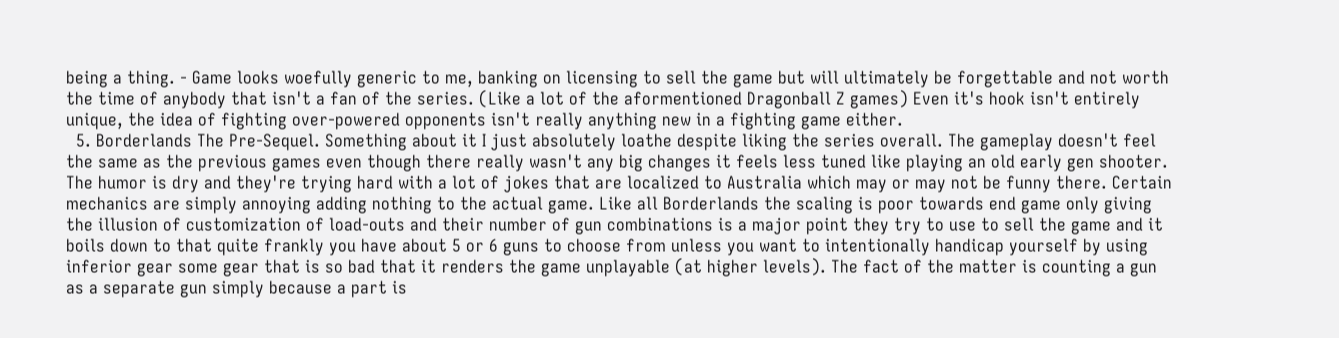being a thing. - Game looks woefully generic to me, banking on licensing to sell the game but will ultimately be forgettable and not worth the time of anybody that isn't a fan of the series. (Like a lot of the aformentioned Dragonball Z games) Even it's hook isn't entirely unique, the idea of fighting over-powered opponents isn't really anything new in a fighting game either.
  5. Borderlands The Pre-Sequel. Something about it I just absolutely loathe despite liking the series overall. The gameplay doesn't feel the same as the previous games even though there really wasn't any big changes it feels less tuned like playing an old early gen shooter. The humor is dry and they're trying hard with a lot of jokes that are localized to Australia which may or may not be funny there. Certain mechanics are simply annoying adding nothing to the actual game. Like all Borderlands the scaling is poor towards end game only giving the illusion of customization of load-outs and their number of gun combinations is a major point they try to use to sell the game and it boils down to that quite frankly you have about 5 or 6 guns to choose from unless you want to intentionally handicap yourself by using inferior gear some gear that is so bad that it renders the game unplayable (at higher levels). The fact of the matter is counting a gun as a separate gun simply because a part is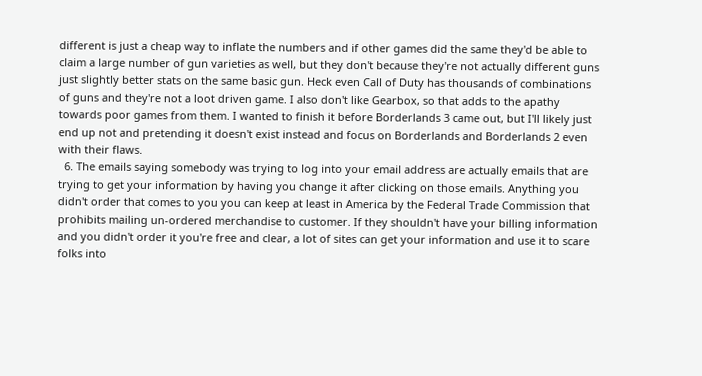different is just a cheap way to inflate the numbers and if other games did the same they'd be able to claim a large number of gun varieties as well, but they don't because they're not actually different guns just slightly better stats on the same basic gun. Heck even Call of Duty has thousands of combinations of guns and they're not a loot driven game. I also don't like Gearbox, so that adds to the apathy towards poor games from them. I wanted to finish it before Borderlands 3 came out, but I'll likely just end up not and pretending it doesn't exist instead and focus on Borderlands and Borderlands 2 even with their flaws.
  6. The emails saying somebody was trying to log into your email address are actually emails that are trying to get your information by having you change it after clicking on those emails. Anything you didn't order that comes to you you can keep at least in America by the Federal Trade Commission that prohibits mailing un-ordered merchandise to customer. If they shouldn't have your billing information and you didn't order it you're free and clear, a lot of sites can get your information and use it to scare folks into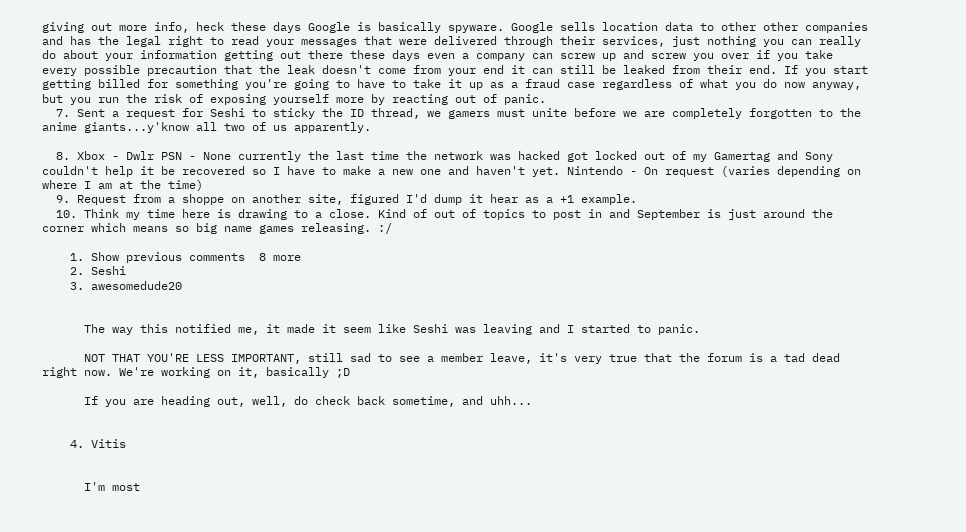giving out more info, heck these days Google is basically spyware. Google sells location data to other other companies and has the legal right to read your messages that were delivered through their services, just nothing you can really do about your information getting out there these days even a company can screw up and screw you over if you take every possible precaution that the leak doesn't come from your end it can still be leaked from their end. If you start getting billed for something you're going to have to take it up as a fraud case regardless of what you do now anyway, but you run the risk of exposing yourself more by reacting out of panic.
  7. Sent a request for Seshi to sticky the ID thread, we gamers must unite before we are completely forgotten to the anime giants...y'know all two of us apparently.

  8. Xbox - Dwlr PSN - None currently the last time the network was hacked got locked out of my Gamertag and Sony couldn't help it be recovered so I have to make a new one and haven't yet. Nintendo - On request (varies depending on where I am at the time)
  9. Request from a shoppe on another site, figured I'd dump it hear as a +1 example.
  10. Think my time here is drawing to a close. Kind of out of topics to post in and September is just around the corner which means so big name games releasing. :/

    1. Show previous comments  8 more
    2. Seshi
    3. awesomedude20


      The way this notified me, it made it seem like Seshi was leaving and I started to panic.

      NOT THAT YOU'RE LESS IMPORTANT, still sad to see a member leave, it's very true that the forum is a tad dead right now. We're working on it, basically ;D

      If you are heading out, well, do check back sometime, and uhh...


    4. Vitis


      I'm most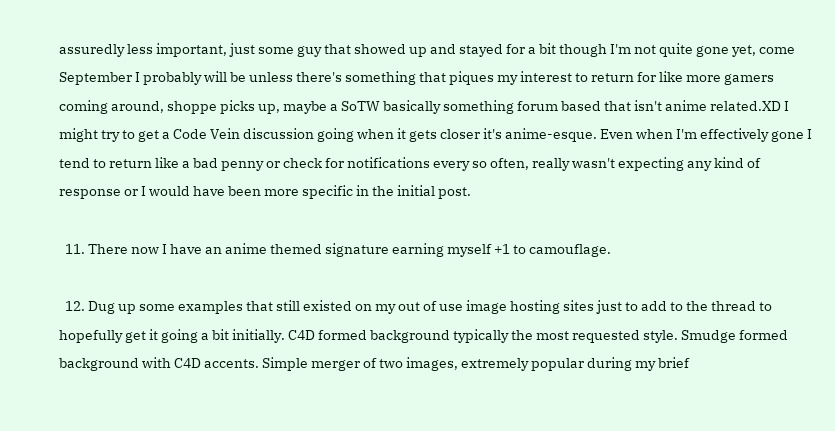assuredly less important, just some guy that showed up and stayed for a bit though I'm not quite gone yet, come September I probably will be unless there's something that piques my interest to return for like more gamers coming around, shoppe picks up, maybe a SoTW basically something forum based that isn't anime related.XD I might try to get a Code Vein discussion going when it gets closer it's anime-esque. Even when I'm effectively gone I tend to return like a bad penny or check for notifications every so often, really wasn't expecting any kind of response or I would have been more specific in the initial post.

  11. There now I have an anime themed signature earning myself +1 to camouflage.

  12. Dug up some examples that still existed on my out of use image hosting sites just to add to the thread to hopefully get it going a bit initially. C4D formed background typically the most requested style. Smudge formed background with C4D accents. Simple merger of two images, extremely popular during my brief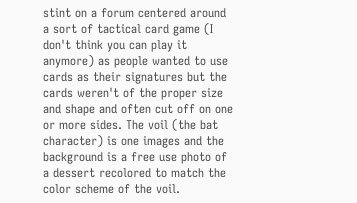stint on a forum centered around a sort of tactical card game (I don't think you can play it anymore) as people wanted to use cards as their signatures but the cards weren't of the proper size and shape and often cut off on one or more sides. The voil (the bat character) is one images and the background is a free use photo of a dessert recolored to match the color scheme of the voil.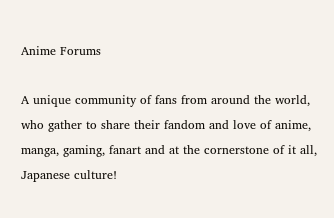Anime Forums

A unique community of fans from around the world, who gather to share their fandom and love of anime, manga, gaming, fanart and at the cornerstone of it all, Japanese culture!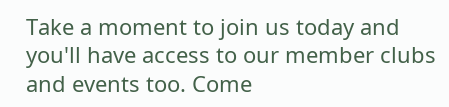Take a moment to join us today and you'll have access to our member clubs and events too. Come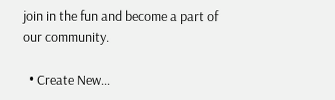join in the fun and become a part of our community.

  • Create New...